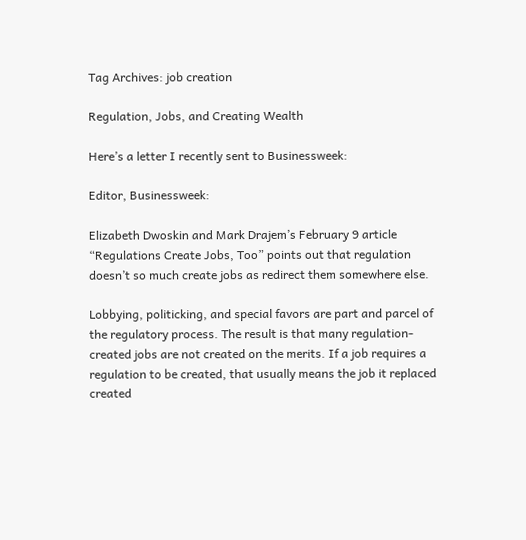Tag Archives: job creation

Regulation, Jobs, and Creating Wealth

Here’s a letter I recently sent to Businessweek:

Editor, Businessweek:

Elizabeth Dwoskin and Mark Drajem’s February 9 article “Regulations Create Jobs, Too” points out that regulation doesn’t so much create jobs as redirect them somewhere else.

Lobbying, politicking, and special favors are part and parcel of the regulatory process. The result is that many regulation-created jobs are not created on the merits. If a job requires a regulation to be created, that usually means the job it replaced created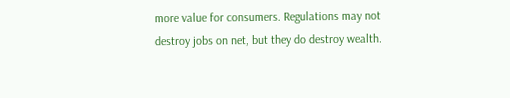more value for consumers. Regulations may not destroy jobs on net, but they do destroy wealth.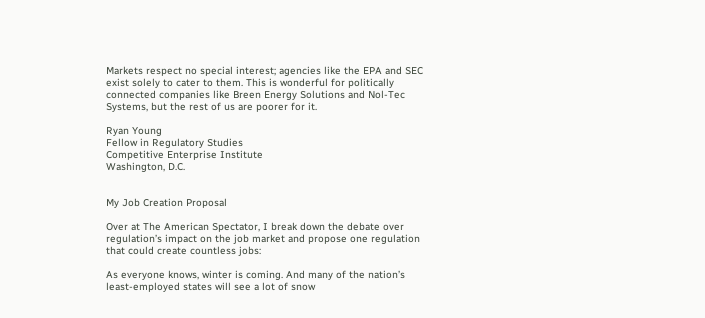Markets respect no special interest; agencies like the EPA and SEC exist solely to cater to them. This is wonderful for politically connected companies like Breen Energy Solutions and Nol-Tec Systems, but the rest of us are poorer for it.

Ryan Young
Fellow in Regulatory Studies
Competitive Enterprise Institute
Washington, D.C.


My Job Creation Proposal

Over at The American Spectator, I break down the debate over regulation’s impact on the job market and propose one regulation that could create countless jobs:

As everyone knows, winter is coming. And many of the nation’s least-employed states will see a lot of snow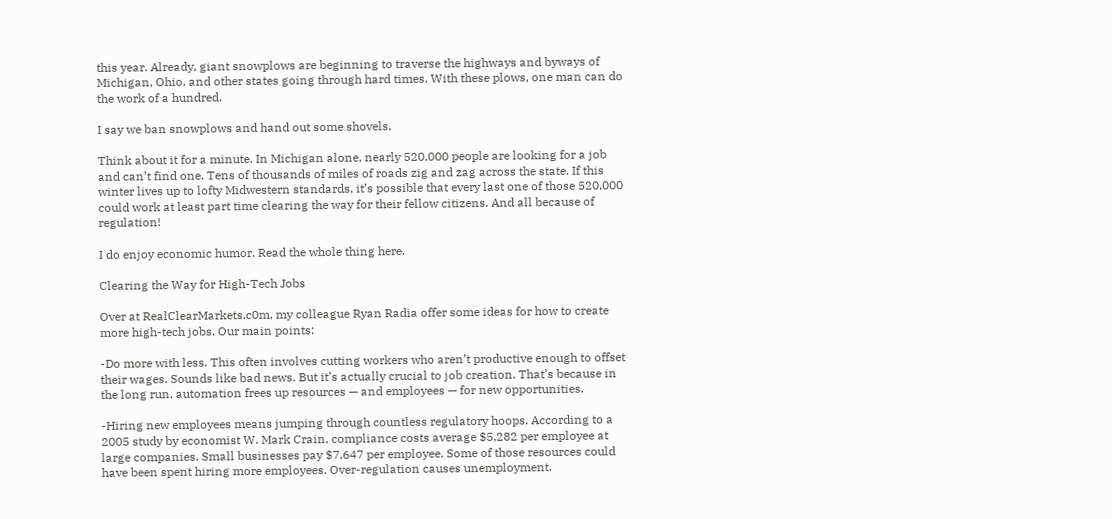this year. Already, giant snowplows are beginning to traverse the highways and byways of Michigan, Ohio, and other states going through hard times. With these plows, one man can do the work of a hundred.

I say we ban snowplows and hand out some shovels.

Think about it for a minute. In Michigan alone, nearly 520,000 people are looking for a job and can’t find one. Tens of thousands of miles of roads zig and zag across the state. If this winter lives up to lofty Midwestern standards, it’s possible that every last one of those 520,000 could work at least part time clearing the way for their fellow citizens. And all because of regulation!

I do enjoy economic humor. Read the whole thing here.

Clearing the Way for High-Tech Jobs

Over at RealClearMarkets.c0m, my colleague Ryan Radia offer some ideas for how to create more high-tech jobs. Our main points:

-Do more with less. This often involves cutting workers who aren’t productive enough to offset their wages. Sounds like bad news. But it’s actually crucial to job creation. That’s because in the long run, automation frees up resources — and employees — for new opportunities.

-Hiring new employees means jumping through countless regulatory hoops. According to a 2005 study by economist W. Mark Crain, compliance costs average $5,282 per employee at large companies. Small businesses pay $7,647 per employee. Some of those resources could have been spent hiring more employees. Over-regulation causes unemployment.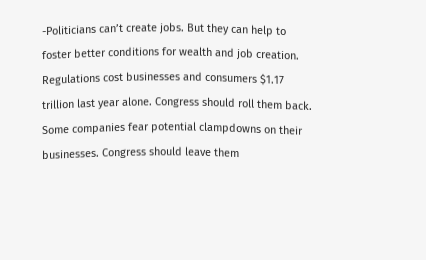-Politicians can’t create jobs. But they can help to foster better conditions for wealth and job creation. Regulations cost businesses and consumers $1.17 trillion last year alone. Congress should roll them back. Some companies fear potential clampdowns on their businesses. Congress should leave them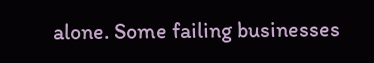alone. Some failing businesses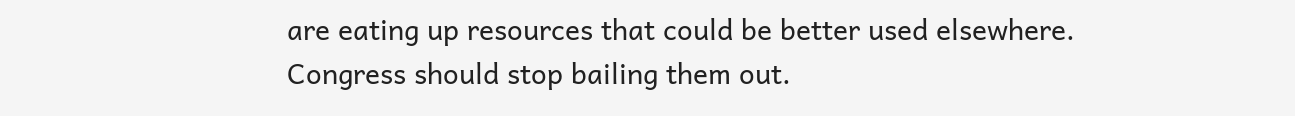are eating up resources that could be better used elsewhere. Congress should stop bailing them out.